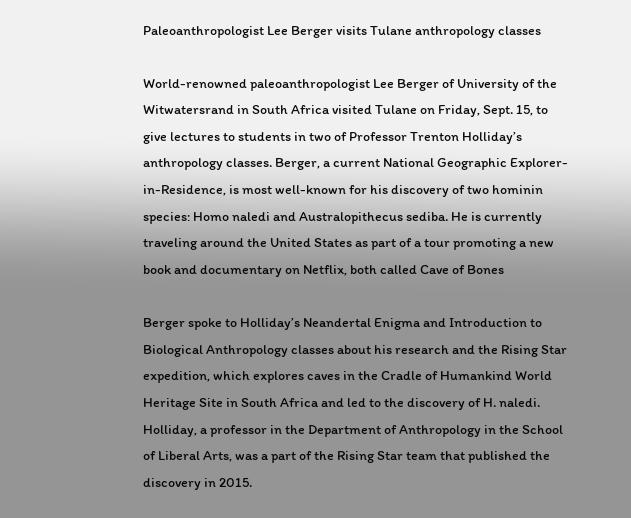Paleoanthropologist Lee Berger visits Tulane anthropology classes

World-renowned paleoanthropologist Lee Berger of University of the Witwatersrand in South Africa visited Tulane on Friday, Sept. 15, to give lectures to students in two of Professor Trenton Holliday’s anthropology classes. Berger, a current National Geographic Explorer-in-Residence, is most well-known for his discovery of two hominin species: Homo naledi and Australopithecus sediba. He is currently traveling around the United States as part of a tour promoting a new book and documentary on Netflix, both called Cave of Bones

Berger spoke to Holliday’s Neandertal Enigma and Introduction to Biological Anthropology classes about his research and the Rising Star expedition, which explores caves in the Cradle of Humankind World Heritage Site in South Africa and led to the discovery of H. naledi. Holliday, a professor in the Department of Anthropology in the School of Liberal Arts, was a part of the Rising Star team that published the discovery in 2015.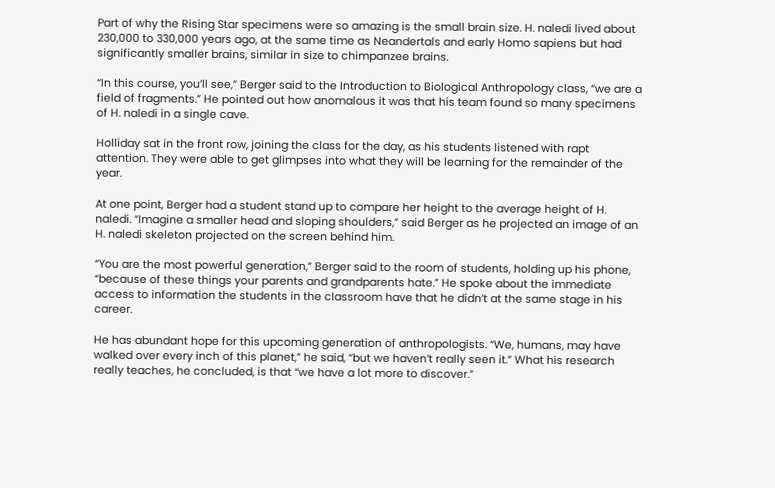Part of why the Rising Star specimens were so amazing is the small brain size. H. naledi lived about 230,000 to 330,000 years ago, at the same time as Neandertals and early Homo sapiens but had significantly smaller brains, similar in size to chimpanzee brains.

“In this course, you’ll see,” Berger said to the Introduction to Biological Anthropology class, “we are a field of fragments.” He pointed out how anomalous it was that his team found so many specimens of H. naledi in a single cave.

Holliday sat in the front row, joining the class for the day, as his students listened with rapt attention. They were able to get glimpses into what they will be learning for the remainder of the year.

At one point, Berger had a student stand up to compare her height to the average height of H. naledi. “Imagine a smaller head and sloping shoulders,” said Berger as he projected an image of an H. naledi skeleton projected on the screen behind him.

“You are the most powerful generation,” Berger said to the room of students, holding up his phone, “because of these things your parents and grandparents hate.” He spoke about the immediate access to information the students in the classroom have that he didn’t at the same stage in his career.

He has abundant hope for this upcoming generation of anthropologists. “We, humans, may have walked over every inch of this planet,” he said, “but we haven’t really seen it.” What his research really teaches, he concluded, is that “we have a lot more to discover.”